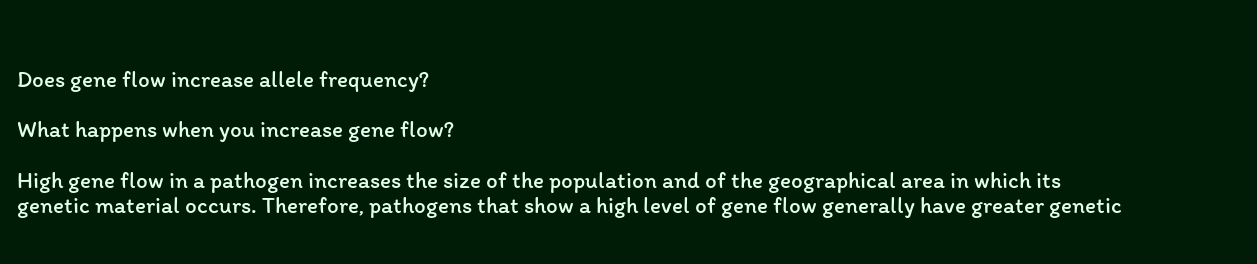Does gene flow increase allele frequency?

What happens when you increase gene flow?

High gene flow in a pathogen increases the size of the population and of the geographical area in which its genetic material occurs. Therefore, pathogens that show a high level of gene flow generally have greater genetic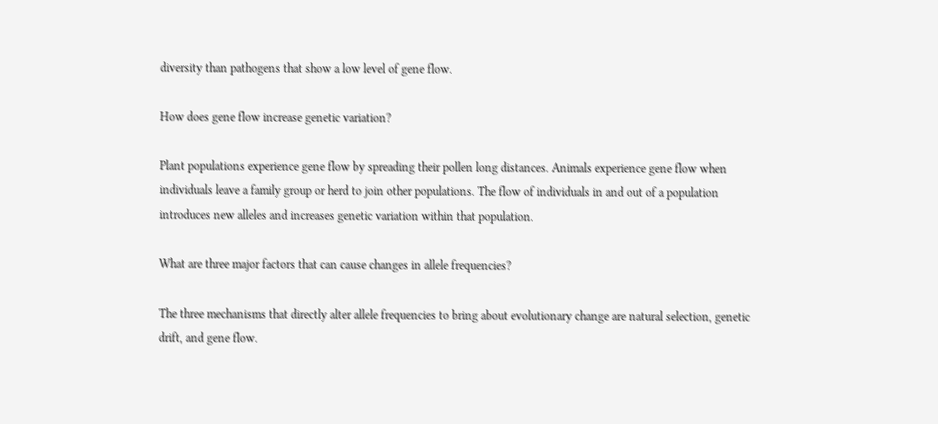diversity than pathogens that show a low level of gene flow.

How does gene flow increase genetic variation?

Plant populations experience gene flow by spreading their pollen long distances. Animals experience gene flow when individuals leave a family group or herd to join other populations. The flow of individuals in and out of a population introduces new alleles and increases genetic variation within that population.

What are three major factors that can cause changes in allele frequencies?

The three mechanisms that directly alter allele frequencies to bring about evolutionary change are natural selection, genetic drift, and gene flow.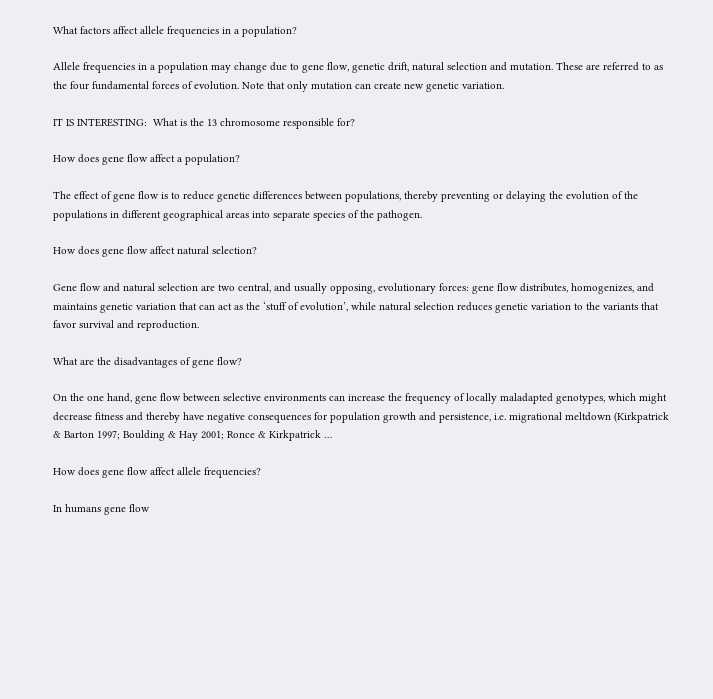What factors affect allele frequencies in a population?

Allele frequencies in a population may change due to gene flow, genetic drift, natural selection and mutation. These are referred to as the four fundamental forces of evolution. Note that only mutation can create new genetic variation.

IT IS INTERESTING:  What is the 13 chromosome responsible for?

How does gene flow affect a population?

The effect of gene flow is to reduce genetic differences between populations, thereby preventing or delaying the evolution of the populations in different geographical areas into separate species of the pathogen.

How does gene flow affect natural selection?

Gene flow and natural selection are two central, and usually opposing, evolutionary forces: gene flow distributes, homogenizes, and maintains genetic variation that can act as the ‘stuff of evolution’, while natural selection reduces genetic variation to the variants that favor survival and reproduction.

What are the disadvantages of gene flow?

On the one hand, gene flow between selective environments can increase the frequency of locally maladapted genotypes, which might decrease fitness and thereby have negative consequences for population growth and persistence, i.e. migrational meltdown (Kirkpatrick & Barton 1997; Boulding & Hay 2001; Ronce & Kirkpatrick …

How does gene flow affect allele frequencies?

In humans gene flow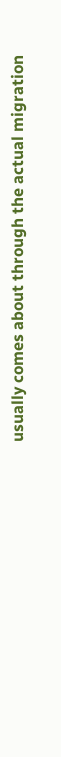usually comes about through the actual migration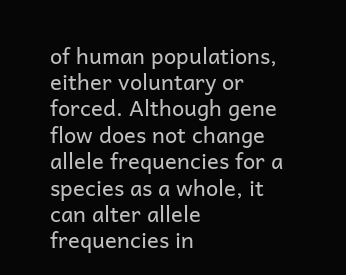of human populations, either voluntary or forced. Although gene flow does not change allele frequencies for a species as a whole, it can alter allele frequencies in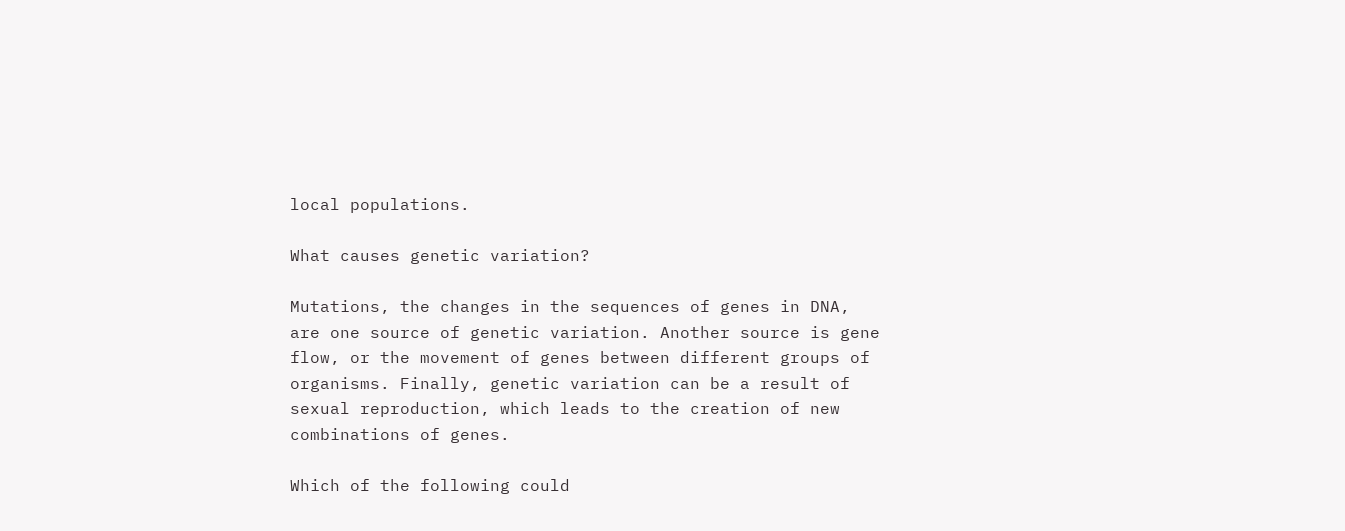local populations.

What causes genetic variation?

Mutations, the changes in the sequences of genes in DNA, are one source of genetic variation. Another source is gene flow, or the movement of genes between different groups of organisms. Finally, genetic variation can be a result of sexual reproduction, which leads to the creation of new combinations of genes.

Which of the following could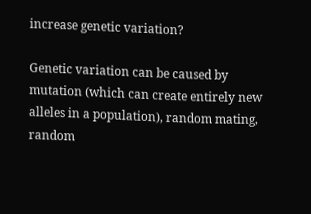increase genetic variation?

Genetic variation can be caused by mutation (which can create entirely new alleles in a population), random mating, random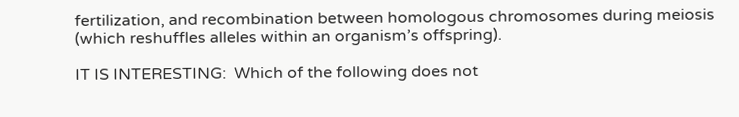fertilization, and recombination between homologous chromosomes during meiosis (which reshuffles alleles within an organism’s offspring).

IT IS INTERESTING:  Which of the following does not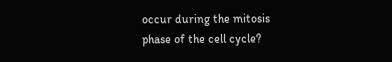occur during the mitosis phase of the cell cycle?